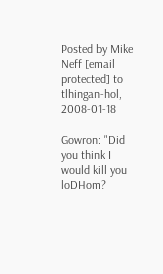Posted by Mike Neff [email protected] to tlhingan-hol, 2008-01-18

Gowron: "Did you think I would kill you loDHom?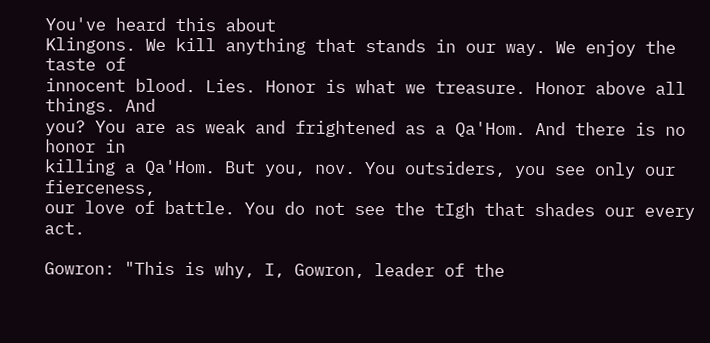You've heard this about
Klingons. We kill anything that stands in our way. We enjoy the taste of
innocent blood. Lies. Honor is what we treasure. Honor above all things. And
you? You are as weak and frightened as a Qa'Hom. And there is no honor in
killing a Qa'Hom. But you, nov. You outsiders, you see only our fierceness,
our love of battle. You do not see the tIgh that shades our every act.

Gowron: "This is why, I, Gowron, leader of the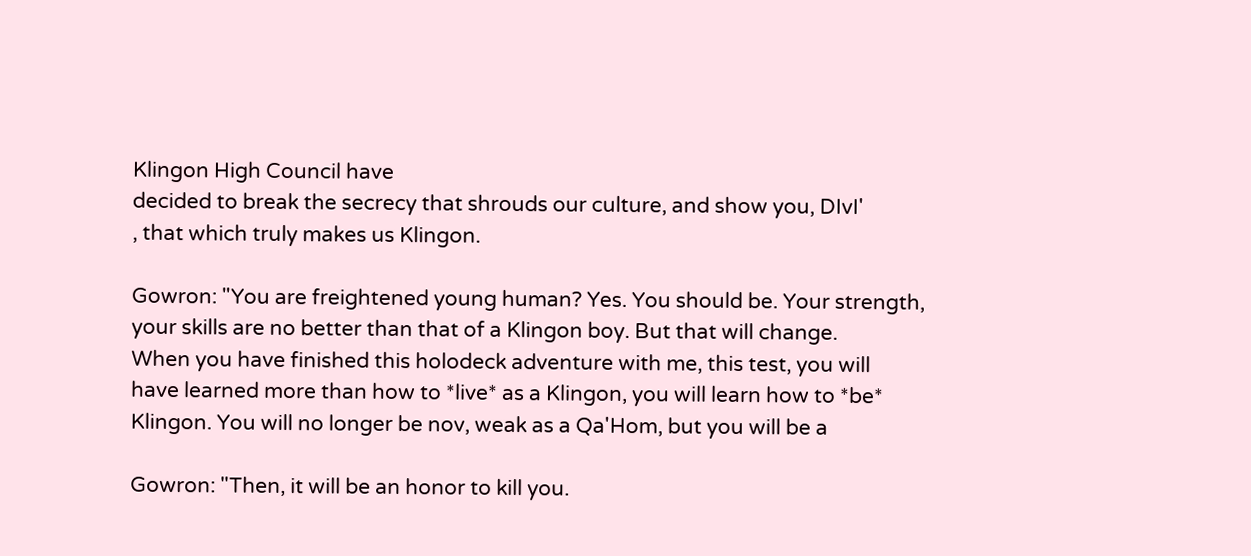Klingon High Council have
decided to break the secrecy that shrouds our culture, and show you, DIvI'
, that which truly makes us Klingon.

Gowron: "You are freightened young human? Yes. You should be. Your strength,
your skills are no better than that of a Klingon boy. But that will change.
When you have finished this holodeck adventure with me, this test, you will
have learned more than how to *live* as a Klingon, you will learn how to *be*
Klingon. You will no longer be nov, weak as a Qa'Hom, but you will be a

Gowron: "Then, it will be an honor to kill you.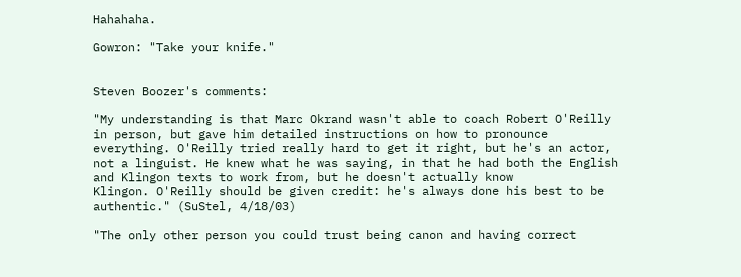Hahahaha.

Gowron: "Take your knife."


Steven Boozer's comments:

"My understanding is that Marc Okrand wasn't able to coach Robert O'Reilly
in person, but gave him detailed instructions on how to pronounce
everything. O'Reilly tried really hard to get it right, but he's an actor,
not a linguist. He knew what he was saying, in that he had both the English
and Klingon texts to work from, but he doesn't actually know
Klingon. O'Reilly should be given credit: he's always done his best to be
authentic." (SuStel, 4/18/03)

"The only other person you could trust being canon and having correct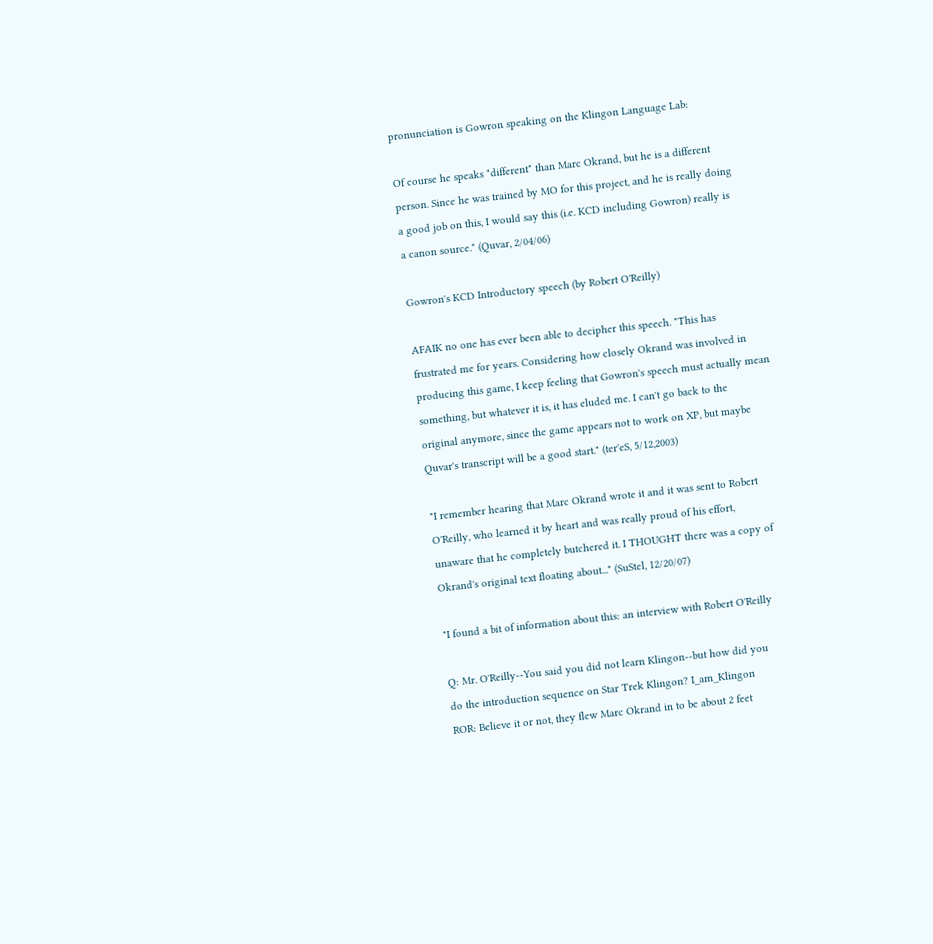pronunciation is Gowron speaking on the Klingon Language Lab:

Of course he speaks "different" than Marc Okrand, but he is a different
person. Since he was trained by MO for this project, and he is really doing
a good job on this, I would say this (i.e. KCD including Gowron) really is
a canon source." (Quvar, 2/04/06)

Gowron's KCD Introductory speech (by Robert O'Reilly)

AFAIK no one has ever been able to decipher this speech. "This has
frustrated me for years. Considering how closely Okrand was involved in
producing this game, I keep feeling that Gowron's speech must actually mean
something, but whatever it is, it has eluded me. I can't go back to the
original anymore, since the game appears not to work on XP, but maybe
Quvar's transcript will be a good start." (ter'eS, 5/12,2003)

"I remember hearing that Marc Okrand wrote it and it was sent to Robert
O'Reilly, who learned it by heart and was really proud of his effort,
unaware that he completely butchered it. I THOUGHT there was a copy of
Okrand's original text floating about..." (SuStel, 12/20/07)

"I found a bit of information about this: an interview with Robert O'Reilly

Q: Mr. O'Reilly--You said you did not learn Klingon--but how did you
do the introduction sequence on Star Trek Klingon? I_am_Klingon
ROR: Believe it or not, they flew Marc Okrand in to be about 2 feet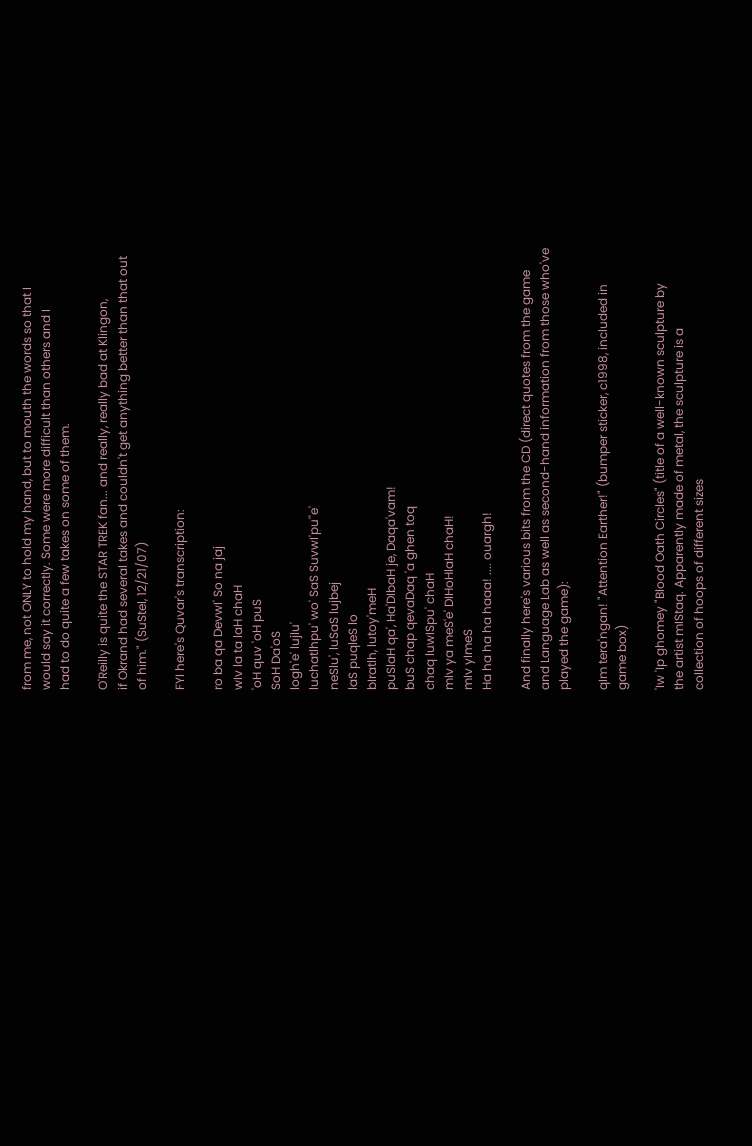from me, not ONLY to hold my hand, but to mouth the words so that I
would say it correctly. Some were more difficult than others and I
had to do quite a few takes on some of them.

O'Reilly is quite the STAR TREK fan... and really, really bad at Klingon,
if Okrand had several takes and couldn't get anything better than that out
of him." (SuStel, 12/21/07)

FYI here's Quvar's transcription:

ro ba qa DevwI' So na jaj
wIv la ta laH chaH
'oH quv 'oH puS
SoH Da'oS
logh'e' lujlu'
luchatlhpu' wo' SaS SuvwI'pu''e'
neSlu', luSaS lujbej
laS puqleS lo
bIratlh, lutoy'meH
puSlaH qa', Ha'DIbaH je, Daqa'vam!
buS chap qevaDaq 'a ghen toq
chaq luwISpu' chaH
mIv ya meS'e' DIHoHlaH chaH!
mIv yImeS
Ha ha ha ha haaa! .... ouargh!

And finally here's various bits from the CD (direct quotes from the game
and Language Lab as well as second-hand information from those who've
played the game):

qIm tera'ngan! "Attention Earther!" (bumper sticker, c1998, included in
game box)

'Iw 'Ip ghomey "Blood Oath Circles" (title of a well-known sculpture by
the artist mIStaq. Apparently made of metal, the sculpture is a
collection of hoops of different sizes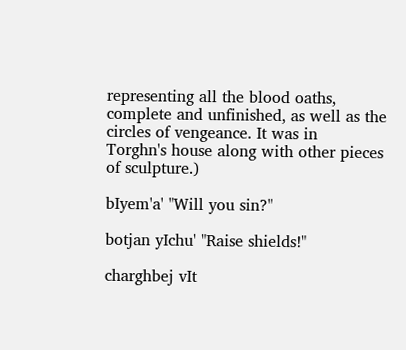representing all the blood oaths,
complete and unfinished, as well as the circles of vengeance. It was in
Torghn's house along with other pieces of sculpture.)

bIyem'a' "Will you sin?"

botjan yIchu' "Raise shields!"

charghbej vIt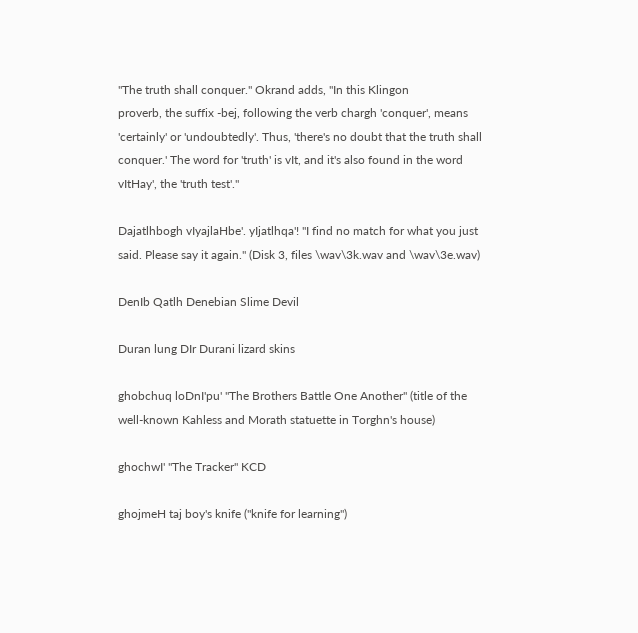"The truth shall conquer." Okrand adds, "In this Klingon
proverb, the suffix -bej, following the verb chargh 'conquer', means
'certainly' or 'undoubtedly'. Thus, 'there's no doubt that the truth shall
conquer.' The word for 'truth' is vIt, and it's also found in the word
vItHay', the 'truth test'."

Dajatlhbogh vIyajlaHbe'. yIjatlhqa'! "I find no match for what you just
said. Please say it again." (Disk 3, files \wav\3k.wav and \wav\3e.wav)

DenIb Qatlh Denebian Slime Devil

Duran lung DIr Durani lizard skins

ghobchuq loDnI'pu' "The Brothers Battle One Another" (title of the
well-known Kahless and Morath statuette in Torghn's house)

ghochwI' "The Tracker" KCD

ghojmeH taj boy's knife ("knife for learning")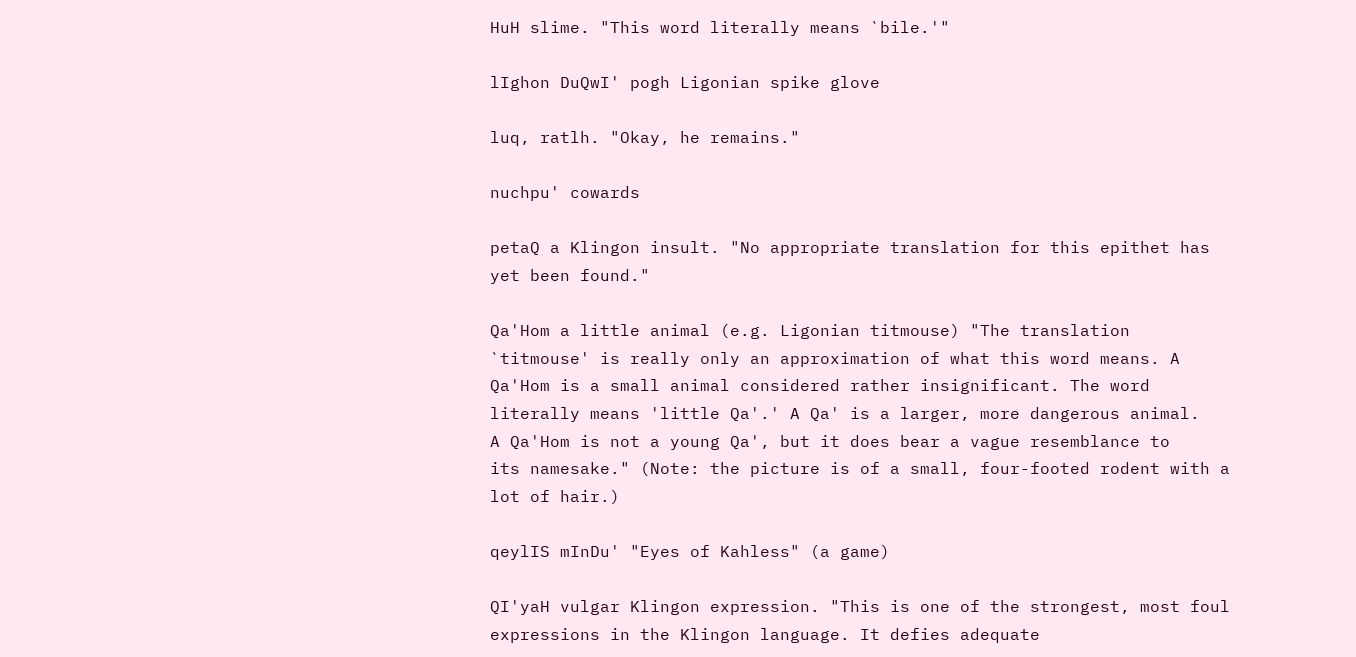HuH slime. "This word literally means `bile.'"

lIghon DuQwI' pogh Ligonian spike glove

luq, ratlh. "Okay, he remains."

nuchpu' cowards

petaQ a Klingon insult. "No appropriate translation for this epithet has
yet been found."

Qa'Hom a little animal (e.g. Ligonian titmouse) "The translation
`titmouse' is really only an approximation of what this word means. A
Qa'Hom is a small animal considered rather insignificant. The word
literally means 'little Qa'.' A Qa' is a larger, more dangerous animal.
A Qa'Hom is not a young Qa', but it does bear a vague resemblance to
its namesake." (Note: the picture is of a small, four-footed rodent with a
lot of hair.)

qeylIS mInDu' "Eyes of Kahless" (a game)

QI'yaH vulgar Klingon expression. "This is one of the strongest, most foul
expressions in the Klingon language. It defies adequate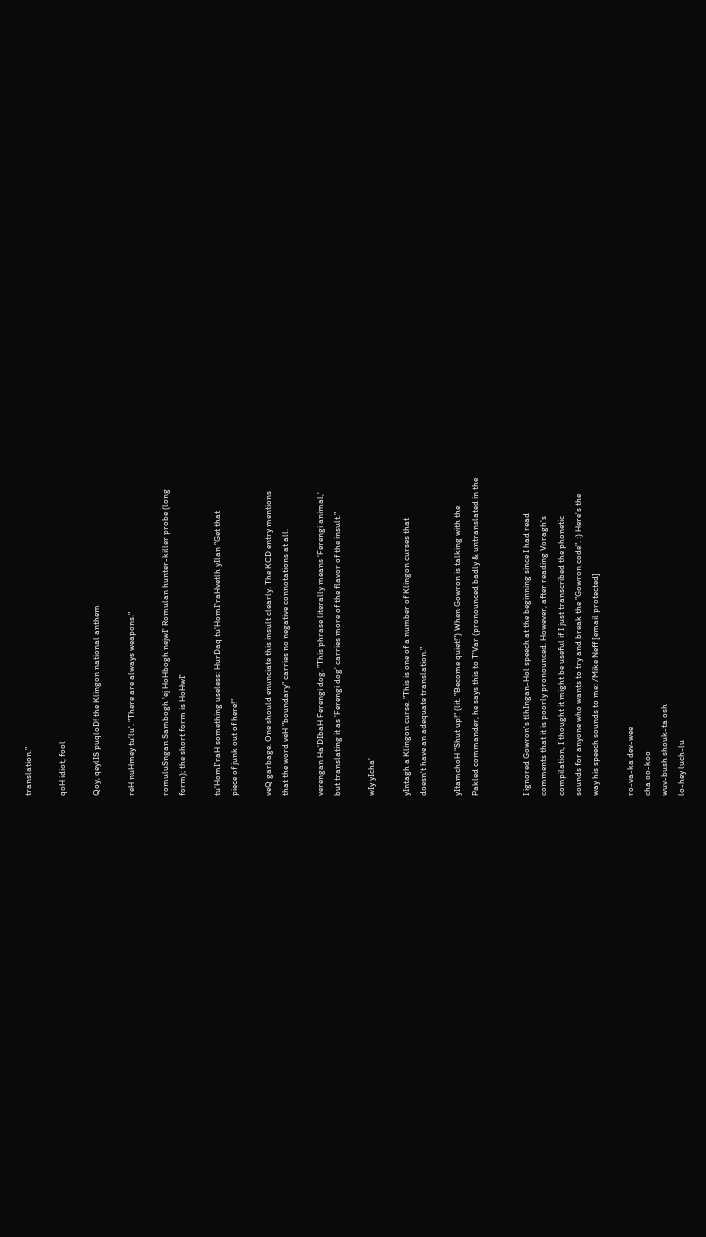translation."

qoH idiot, fool

Qoy, qeylIS puqloD! the Klingon national anthem

reH nuHmey tu'lu'. "There are always weapons."

romuluSngan Sambogh 'ej HoHbogh nejwI' Romulan hunter-killer probe (long
form); the short form is HoHwI'

tu'HomI'raH something useless: HurDaq tu'HomI'raHvetlh yIlan "Get that
piece of junk out of here!"

veQ garbage. One should enunciate this insult clearly. The KCD entry mentions
that the word veH "boundary" carries no negative connotations at all.

verengan Ha'DIbaH Ferengi dog. "This phrase literally means 'Ferengi animal,'
but translating it as 'Ferengi dog' carries more of the flavor of the insult."

wIy yIcha'

yIntagh a Klingon curse. "This is one of a number of Klingon curses that
doesn't have an adequate translation."

yItamchoH "Shut up!" (lit. "Become quiet!") When Gowron is talking with the
Pakled commander, he says this to T'Var (pronounced badly & untranslated in the


I ignored Gowron's tlhIngan-Hol speech at the beginning since I had read
comments that it is poorly pronounced. However, after reading Voragh's
compilation, I thought it might be useful if I just transcribed the phonetic
sounds for anyone who wants to try and break the "Gowron code". :) Here's the
way his speech sounds to me: /Mike Neff [email protected]

ro-va-ka dev-wee
cha oo-koo
wuv-bush shouk-ta osh
lo-hey luch-lu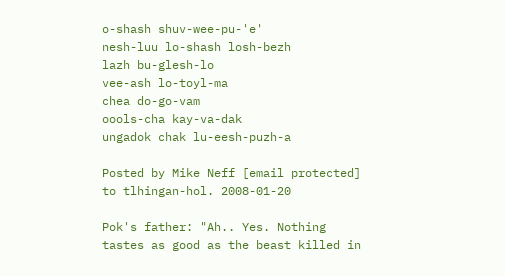o-shash shuv-wee-pu-'e'
nesh-luu lo-shash losh-bezh
lazh bu-glesh-lo
vee-ash lo-toyl-ma
chea do-go-vam
oools-cha kay-va-dak
ungadok chak lu-eesh-puzh-a

Posted by Mike Neff [email protected] to tlhingan-hol. 2008-01-20

Pok's father: "Ah.. Yes. Nothing tastes as good as the beast killed in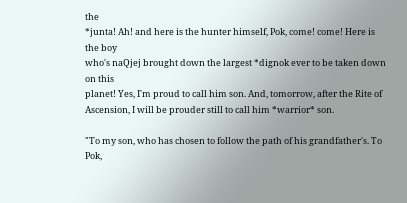the
*junta! Ah! and here is the hunter himself, Pok, come! come! Here is the boy
who's naQjej brought down the largest *dignok ever to be taken down on this
planet! Yes, I'm proud to call him son. And, tomorrow, after the Rite of
Ascension, I will be prouder still to call him *warrior* son.

"To my son, who has chosen to follow the path of his grandfather's. To Pok,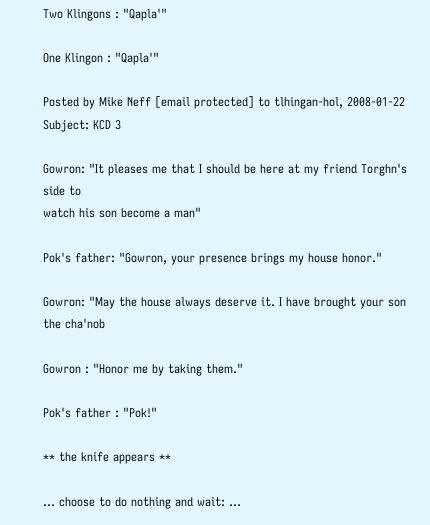Two Klingons : "Qapla'"

One Klingon : "Qapla'"

Posted by Mike Neff [email protected] to tlhingan-hol, 2008-01-22
Subject: KCD 3

Gowron: "It pleases me that I should be here at my friend Torghn's side to
watch his son become a man"

Pok's father: "Gowron, your presence brings my house honor."

Gowron: "May the house always deserve it. I have brought your son the cha'nob

Gowron : "Honor me by taking them."

Pok's father : "Pok!"

** the knife appears **

... choose to do nothing and wait: ...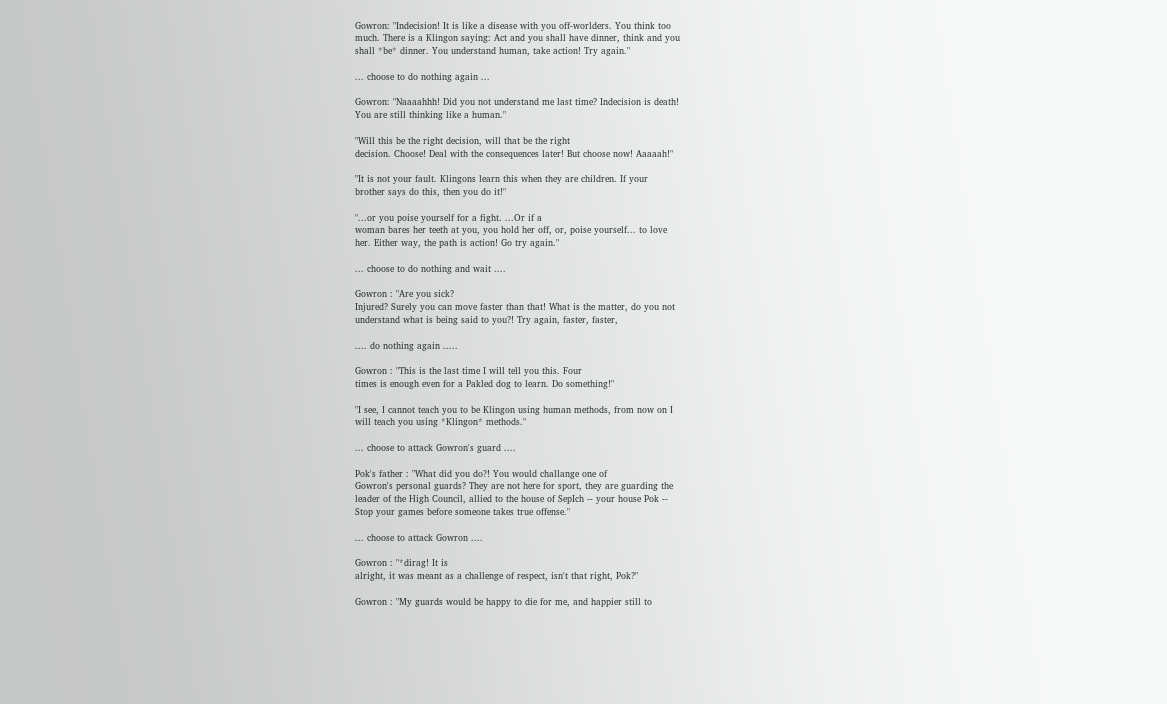Gowron: "Indecision! It is like a disease with you off-worlders. You think too
much. There is a Klingon saying: Act and you shall have dinner, think and you
shall *be* dinner. You understand human, take action! Try again."

... choose to do nothing again ...

Gowron: "Naaaahhh! Did you not understand me last time? Indecision is death!
You are still thinking like a human."

"Will this be the right decision, will that be the right
decision. Choose! Deal with the consequences later! But choose now! Aaaaah!"

"It is not your fault. Klingons learn this when they are children. If your
brother says do this, then you do it!"

"...or you poise yourself for a fight. ...Or if a
woman bares her teeth at you, you hold her off, or, poise yourself... to love
her. Either way, the path is action! Go try again."

... choose to do nothing and wait ....

Gowron : "Are you sick?
Injured? Surely you can move faster than that! What is the matter, do you not
understand what is being said to you?! Try again, faster, faster,

.... do nothing again .....

Gowron : "This is the last time I will tell you this. Four
times is enough even for a Pakled dog to learn. Do something!"

"I see, I cannot teach you to be Klingon using human methods, from now on I
will teach you using *Klingon* methods."

... choose to attack Gowron's guard ....

Pok's father : "What did you do?! You would challange one of
Gowron's personal guards? They are not here for sport, they are guarding the
leader of the High Council, allied to the house of SepIch -- your house Pok --
Stop your games before someone takes true offense."

... choose to attack Gowron ....

Gowron : "*dirag! It is
alright, it was meant as a challenge of respect, isn't that right, Pok?"

Gowron : "My guards would be happy to die for me, and happier still to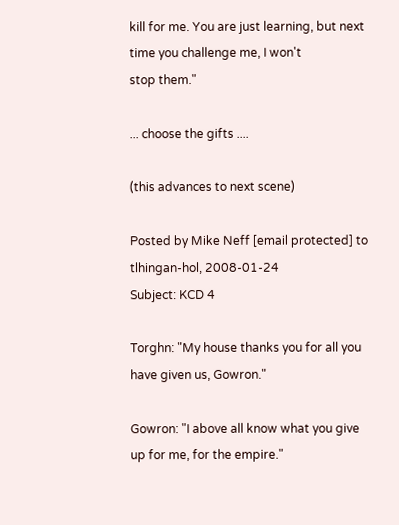kill for me. You are just learning, but next time you challenge me, I won't
stop them."

... choose the gifts ....

(this advances to next scene)

Posted by Mike Neff [email protected] to tlhingan-hol, 2008-01-24
Subject: KCD 4

Torghn: "My house thanks you for all you have given us, Gowron."

Gowron: "I above all know what you give up for me, for the empire."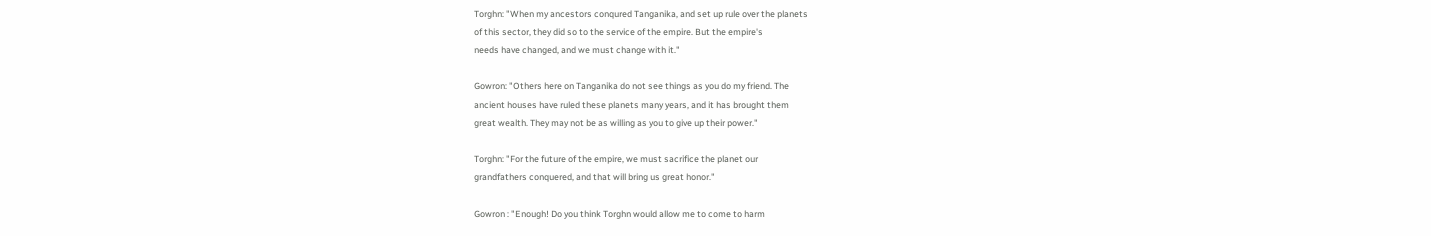Torghn: "When my ancestors conqured Tanganika, and set up rule over the planets
of this sector, they did so to the service of the empire. But the empire's
needs have changed, and we must change with it."

Gowron: "Others here on Tanganika do not see things as you do my friend. The
ancient houses have ruled these planets many years, and it has brought them
great wealth. They may not be as willing as you to give up their power."

Torghn: "For the future of the empire, we must sacrifice the planet our
grandfathers conquered, and that will bring us great honor."

Gowron : "Enough! Do you think Torghn would allow me to come to harm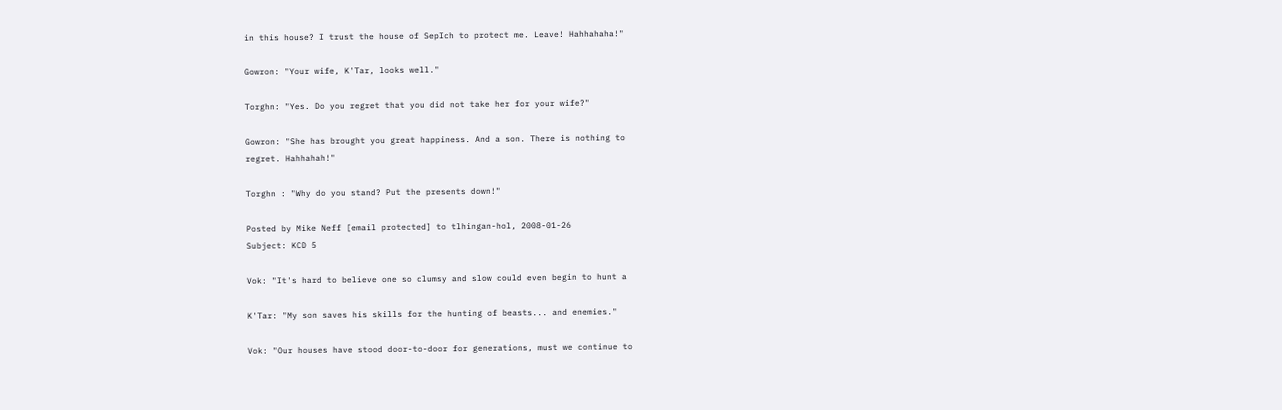in this house? I trust the house of SepIch to protect me. Leave! Hahhahaha!"

Gowron: "Your wife, K'Tar, looks well."

Torghn: "Yes. Do you regret that you did not take her for your wife?"

Gowron: "She has brought you great happiness. And a son. There is nothing to
regret. Hahhahah!"

Torghn : "Why do you stand? Put the presents down!"

Posted by Mike Neff [email protected] to tlhingan-hol, 2008-01-26
Subject: KCD 5

Vok: "It's hard to believe one so clumsy and slow could even begin to hunt a

K'Tar: "My son saves his skills for the hunting of beasts... and enemies."

Vok: "Our houses have stood door-to-door for generations, must we continue to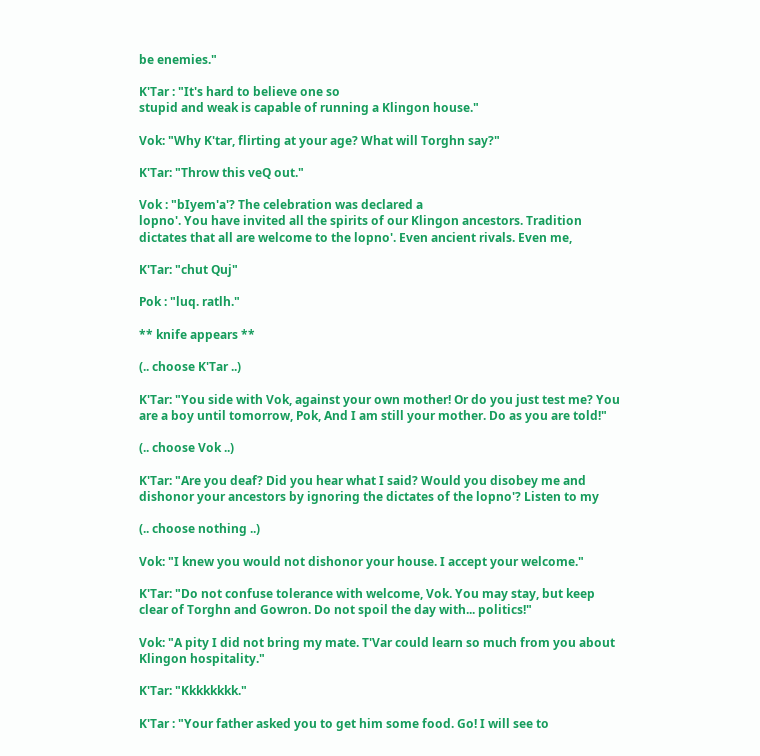be enemies."

K'Tar : "It's hard to believe one so
stupid and weak is capable of running a Klingon house."

Vok: "Why K'tar, flirting at your age? What will Torghn say?"

K'Tar: "Throw this veQ out."

Vok : "bIyem'a'? The celebration was declared a
lopno'. You have invited all the spirits of our Klingon ancestors. Tradition
dictates that all are welcome to the lopno'. Even ancient rivals. Even me,

K'Tar: "chut Quj"

Pok : "luq. ratlh."

** knife appears **

(.. choose K'Tar ..)

K'Tar: "You side with Vok, against your own mother! Or do you just test me? You
are a boy until tomorrow, Pok, And I am still your mother. Do as you are told!"

(.. choose Vok ..)

K'Tar: "Are you deaf? Did you hear what I said? Would you disobey me and
dishonor your ancestors by ignoring the dictates of the lopno'? Listen to my

(.. choose nothing ..)

Vok: "I knew you would not dishonor your house. I accept your welcome."

K'Tar: "Do not confuse tolerance with welcome, Vok. You may stay, but keep
clear of Torghn and Gowron. Do not spoil the day with... politics!"

Vok: "A pity I did not bring my mate. T'Var could learn so much from you about
Klingon hospitality."

K'Tar: "Kkkkkkkk."

K'Tar : "Your father asked you to get him some food. Go! I will see to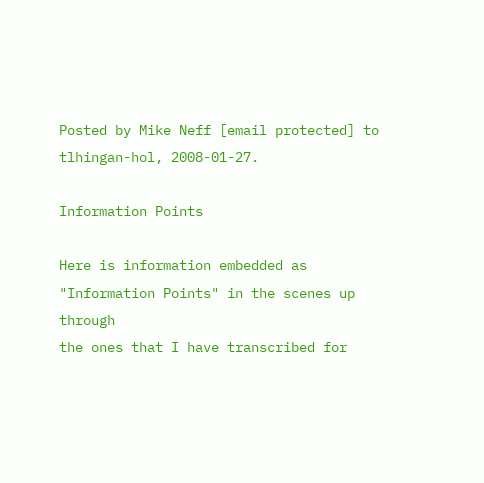Posted by Mike Neff [email protected] to tlhingan-hol, 2008-01-27.

Information Points

Here is information embedded as "Information Points" in the scenes up through
the ones that I have transcribed for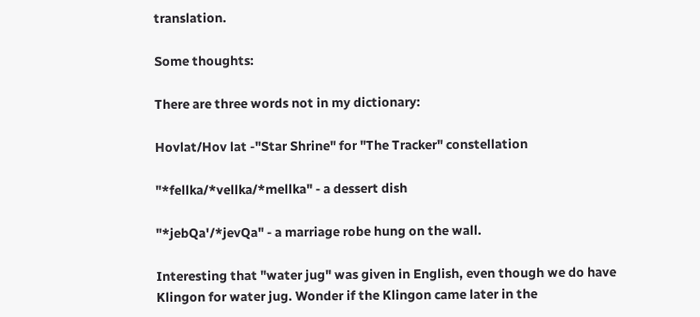translation.

Some thoughts:

There are three words not in my dictionary:

Hovlat/Hov lat -"Star Shrine" for "The Tracker" constellation

"*fellka/*vellka/*mellka" - a dessert dish

"*jebQa'/*jevQa" - a marriage robe hung on the wall.

Interesting that "water jug" was given in English, even though we do have
Klingon for water jug. Wonder if the Klingon came later in the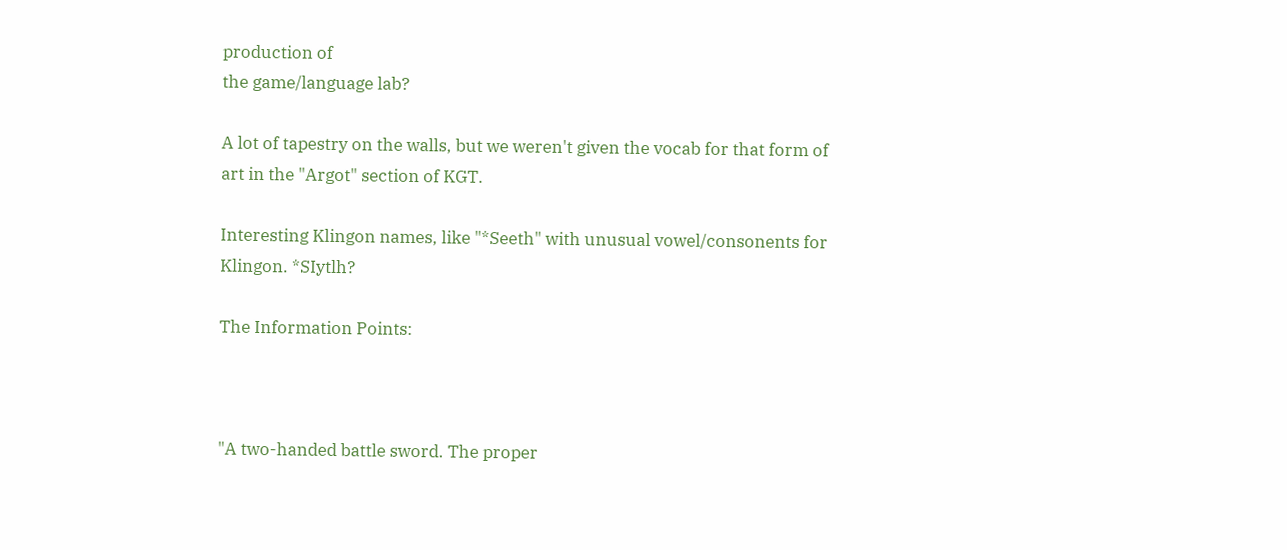production of
the game/language lab?

A lot of tapestry on the walls, but we weren't given the vocab for that form of
art in the "Argot" section of KGT.

Interesting Klingon names, like "*Seeth" with unusual vowel/consonents for
Klingon. *SIytlh?

The Information Points:



"A two-handed battle sword. The proper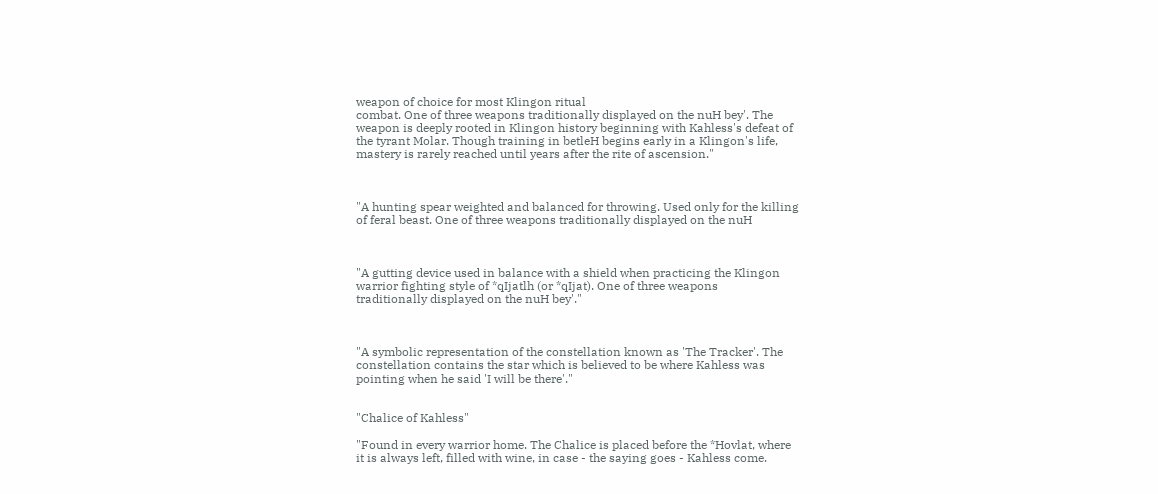weapon of choice for most Klingon ritual
combat. One of three weapons traditionally displayed on the nuH bey'. The
weapon is deeply rooted in Klingon history beginning with Kahless's defeat of
the tyrant Molar. Though training in betleH begins early in a Klingon's life,
mastery is rarely reached until years after the rite of ascension."



"A hunting spear weighted and balanced for throwing. Used only for the killing
of feral beast. One of three weapons traditionally displayed on the nuH



"A gutting device used in balance with a shield when practicing the Klingon
warrior fighting style of *qIjatlh (or *qIjat). One of three weapons
traditionally displayed on the nuH bey'."



"A symbolic representation of the constellation known as 'The Tracker'. The
constellation contains the star which is believed to be where Kahless was
pointing when he said 'I will be there'."


"Chalice of Kahless"

"Found in every warrior home. The Chalice is placed before the *Hovlat, where
it is always left, filled with wine, in case - the saying goes - Kahless come.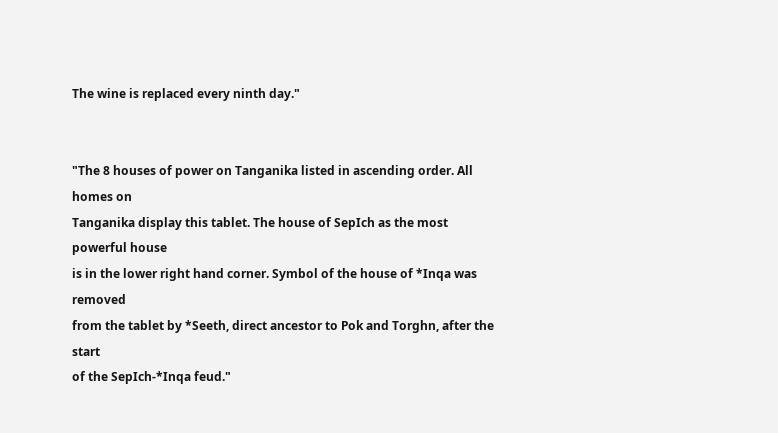The wine is replaced every ninth day."


"The 8 houses of power on Tanganika listed in ascending order. All homes on
Tanganika display this tablet. The house of SepIch as the most powerful house
is in the lower right hand corner. Symbol of the house of *Inqa was removed
from the tablet by *Seeth, direct ancestor to Pok and Torghn, after the start
of the SepIch-*Inqa feud."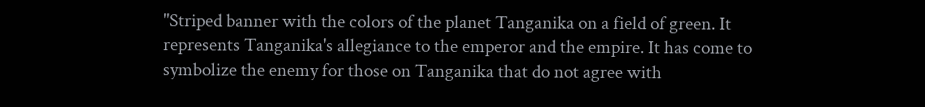"Striped banner with the colors of the planet Tanganika on a field of green. It
represents Tanganika's allegiance to the emperor and the empire. It has come to
symbolize the enemy for those on Tanganika that do not agree with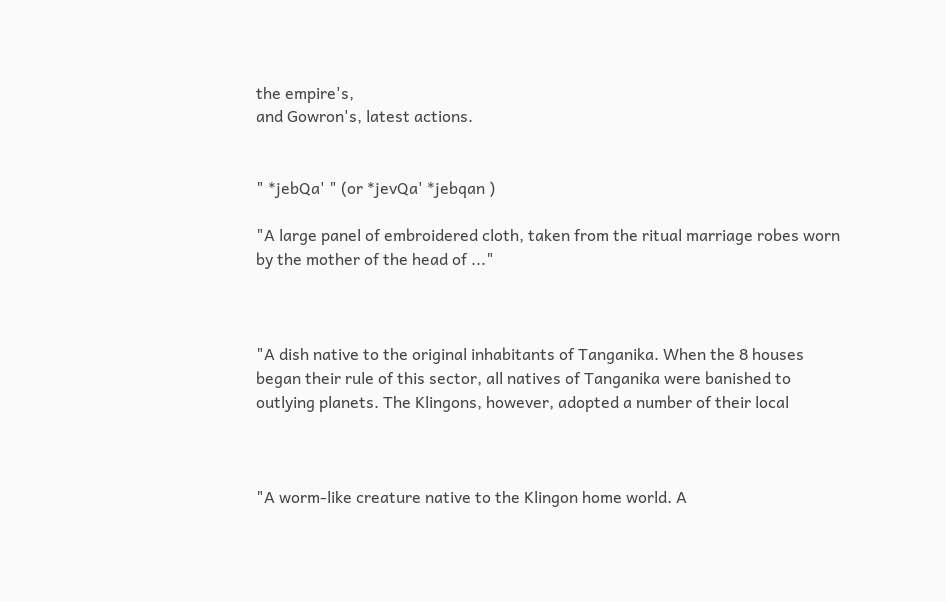the empire's,
and Gowron's, latest actions.


" *jebQa' " (or *jevQa' *jebqan )

"A large panel of embroidered cloth, taken from the ritual marriage robes worn
by the mother of the head of ..."



"A dish native to the original inhabitants of Tanganika. When the 8 houses
began their rule of this sector, all natives of Tanganika were banished to
outlying planets. The Klingons, however, adopted a number of their local



"A worm-like creature native to the Klingon home world. A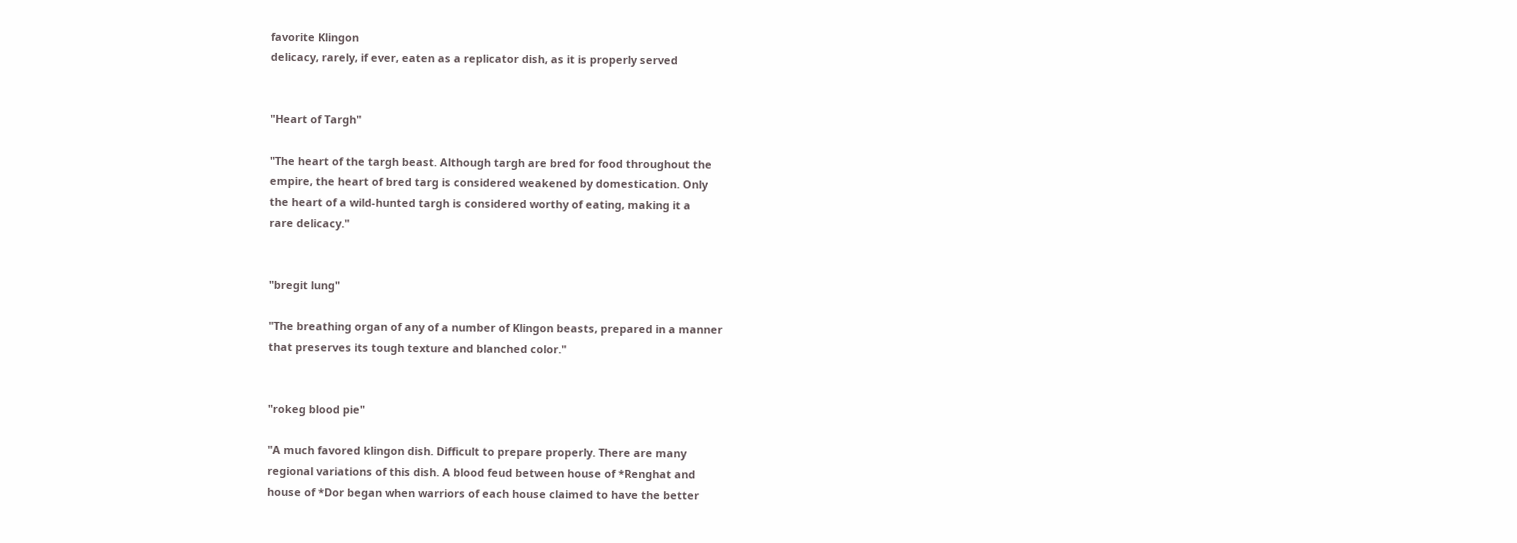favorite Klingon
delicacy, rarely, if ever, eaten as a replicator dish, as it is properly served


"Heart of Targh"

"The heart of the targh beast. Although targh are bred for food throughout the
empire, the heart of bred targ is considered weakened by domestication. Only
the heart of a wild-hunted targh is considered worthy of eating, making it a
rare delicacy."


"bregit lung"

"The breathing organ of any of a number of Klingon beasts, prepared in a manner
that preserves its tough texture and blanched color."


"rokeg blood pie"

"A much favored klingon dish. Difficult to prepare properly. There are many
regional variations of this dish. A blood feud between house of *Renghat and
house of *Dor began when warriors of each house claimed to have the better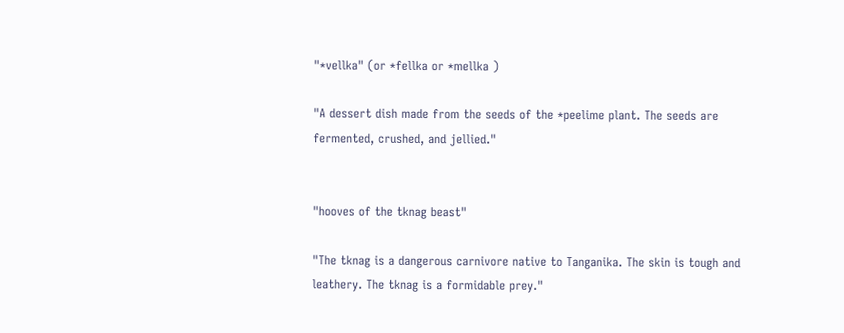"*vellka" (or *fellka or *mellka )

"A dessert dish made from the seeds of the *peelime plant. The seeds are
fermented, crushed, and jellied."


"hooves of the tknag beast"

"The tknag is a dangerous carnivore native to Tanganika. The skin is tough and
leathery. The tknag is a formidable prey."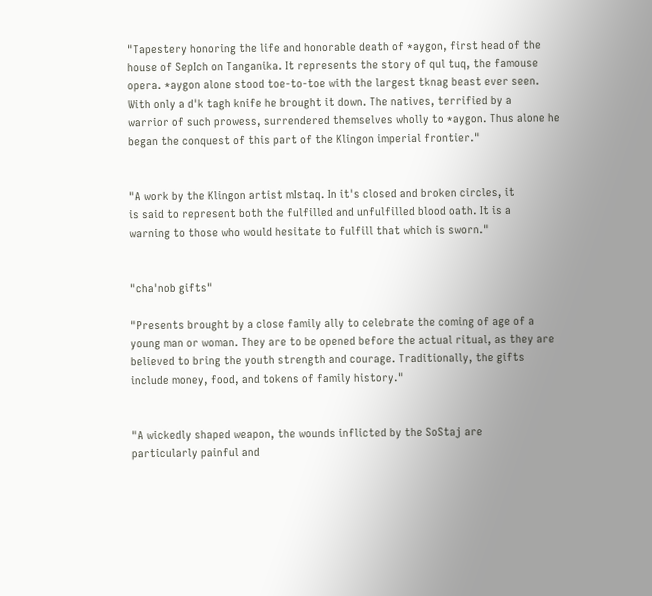"Tapestery honoring the life and honorable death of *aygon, first head of the
house of SepIch on Tanganika. It represents the story of qul tuq, the famouse
opera. *aygon alone stood toe-to-toe with the largest tknag beast ever seen.
With only a d'k tagh knife he brought it down. The natives, terrified by a
warrior of such prowess, surrendered themselves wholly to *aygon. Thus alone he
began the conquest of this part of the Klingon imperial frontier."


"A work by the Klingon artist mIstaq. In it's closed and broken circles, it
is said to represent both the fulfilled and unfulfilled blood oath. It is a
warning to those who would hesitate to fulfill that which is sworn."


"cha'nob gifts"

"Presents brought by a close family ally to celebrate the coming of age of a
young man or woman. They are to be opened before the actual ritual, as they are
believed to bring the youth strength and courage. Traditionally, the gifts
include money, food, and tokens of family history."


"A wickedly shaped weapon, the wounds inflicted by the SoStaj are
particularly painful and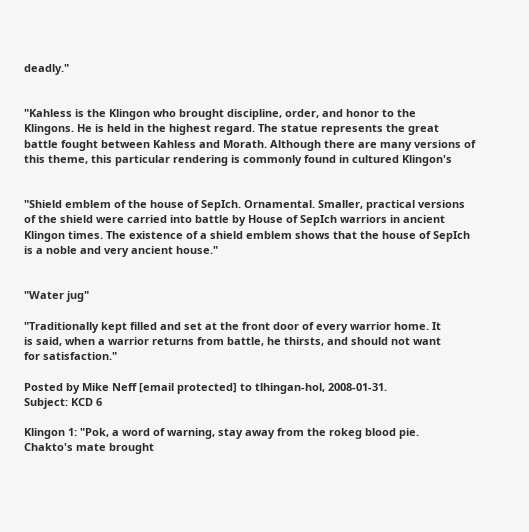deadly."


"Kahless is the Klingon who brought discipline, order, and honor to the
Klingons. He is held in the highest regard. The statue represents the great
battle fought between Kahless and Morath. Although there are many versions of
this theme, this particular rendering is commonly found in cultured Klingon's


"Shield emblem of the house of SepIch. Ornamental. Smaller, practical versions
of the shield were carried into battle by House of SepIch warriors in ancient
Klingon times. The existence of a shield emblem shows that the house of SepIch
is a noble and very ancient house."


"Water jug"

"Traditionally kept filled and set at the front door of every warrior home. It
is said, when a warrior returns from battle, he thirsts, and should not want
for satisfaction."

Posted by Mike Neff [email protected] to tlhingan-hol, 2008-01-31.
Subject: KCD 6

Klingon 1: "Pok, a word of warning, stay away from the rokeg blood pie.
Chakto's mate brought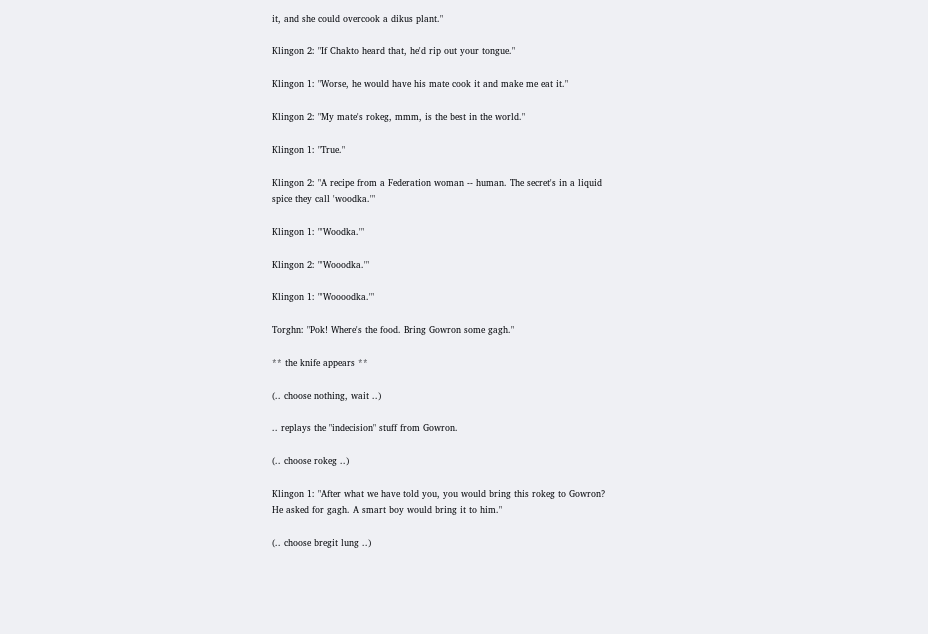it, and she could overcook a dikus plant."

Klingon 2: "If Chakto heard that, he'd rip out your tongue."

Klingon 1: "Worse, he would have his mate cook it and make me eat it."

Klingon 2: "My mate's rokeg, mmm, is the best in the world."

Klingon 1: "True."

Klingon 2: "A recipe from a Federation woman -- human. The secret's in a liquid
spice they call 'woodka.'"

Klingon 1: "'Woodka.'"

Klingon 2: "'Wooodka.'"

Klingon 1: "'Woooodka.'"

Torghn: "Pok! Where's the food. Bring Gowron some gagh."

** the knife appears **

(.. choose nothing, wait ..)

.. replays the "indecision" stuff from Gowron.

(.. choose rokeg ..)

Klingon 1: "After what we have told you, you would bring this rokeg to Gowron?
He asked for gagh. A smart boy would bring it to him."

(.. choose bregit lung ..)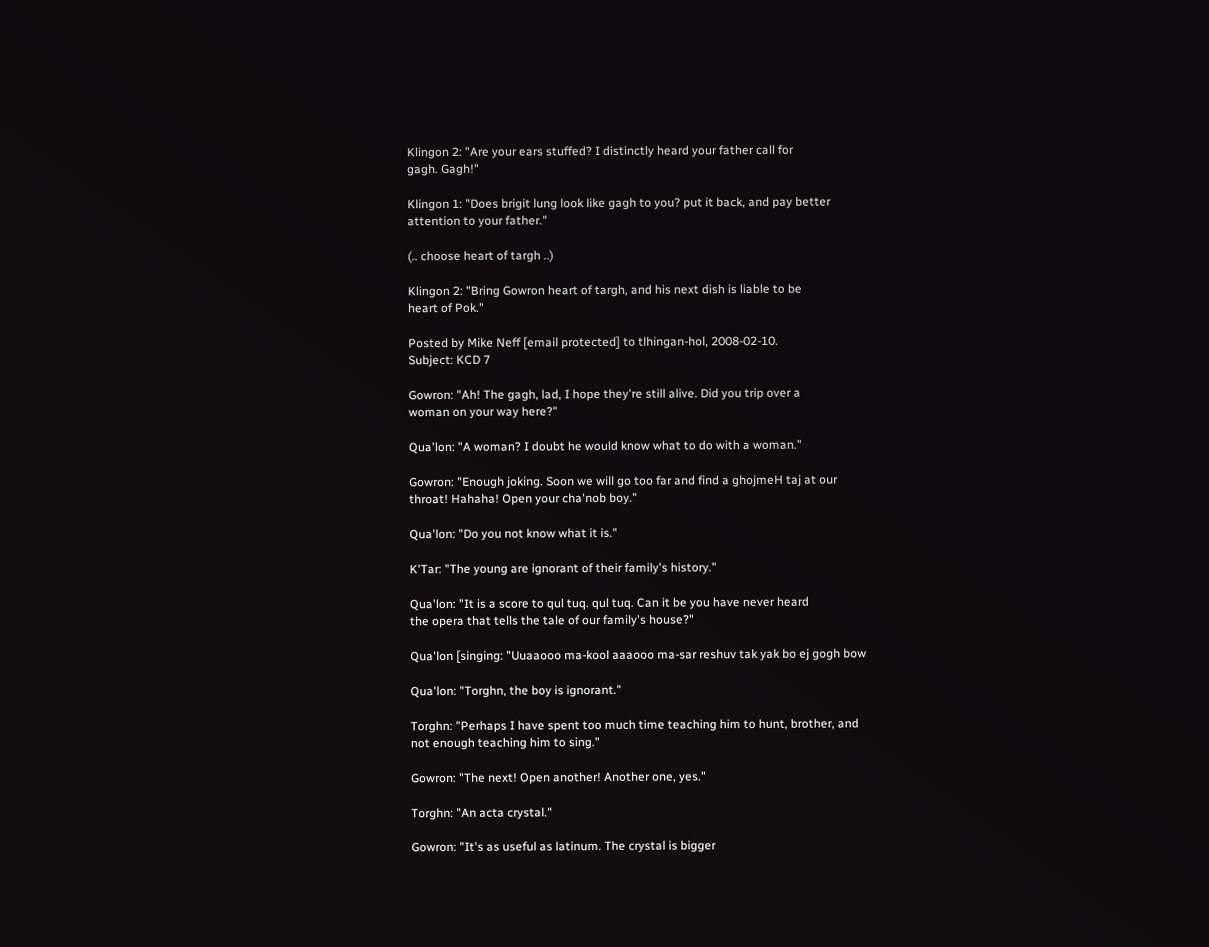Klingon 2: "Are your ears stuffed? I distinctly heard your father call for
gagh. Gagh!"

Klingon 1: "Does brigit lung look like gagh to you? put it back, and pay better
attention to your father."

(.. choose heart of targh ..)

Klingon 2: "Bring Gowron heart of targh, and his next dish is liable to be
heart of Pok."

Posted by Mike Neff [email protected] to tlhingan-hol, 2008-02-10.
Subject: KCD 7

Gowron: "Ah! The gagh, lad, I hope they're still alive. Did you trip over a
woman on your way here?"

Qua'lon: "A woman? I doubt he would know what to do with a woman."

Gowron: "Enough joking. Soon we will go too far and find a ghojmeH taj at our
throat! Hahaha! Open your cha'nob boy."

Qua'lon: "Do you not know what it is."

K'Tar: "The young are ignorant of their family's history."

Qua'lon: "It is a score to qul tuq. qul tuq. Can it be you have never heard
the opera that tells the tale of our family's house?"

Qua'lon [singing: "Uuaaooo ma-kool aaaooo ma-sar reshuv tak yak bo ej gogh bow

Qua'lon: "Torghn, the boy is ignorant."

Torghn: "Perhaps I have spent too much time teaching him to hunt, brother, and
not enough teaching him to sing."

Gowron: "The next! Open another! Another one, yes."

Torghn: "An acta crystal."

Gowron: "It's as useful as latinum. The crystal is bigger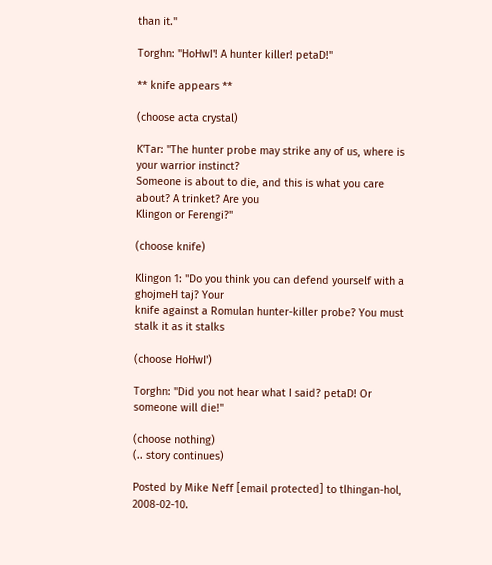than it."

Torghn: "HoHwI'! A hunter killer! petaD!"

** knife appears **

(choose acta crystal)

K'Tar: "The hunter probe may strike any of us, where is your warrior instinct?
Someone is about to die, and this is what you care about? A trinket? Are you
Klingon or Ferengi?"

(choose knife)

Klingon 1: "Do you think you can defend yourself with a ghojmeH taj? Your
knife against a Romulan hunter-killer probe? You must stalk it as it stalks

(choose HoHwI')

Torghn: "Did you not hear what I said? petaD! Or someone will die!"

(choose nothing)
(.. story continues)

Posted by Mike Neff [email protected] to tlhingan-hol, 2008-02-10.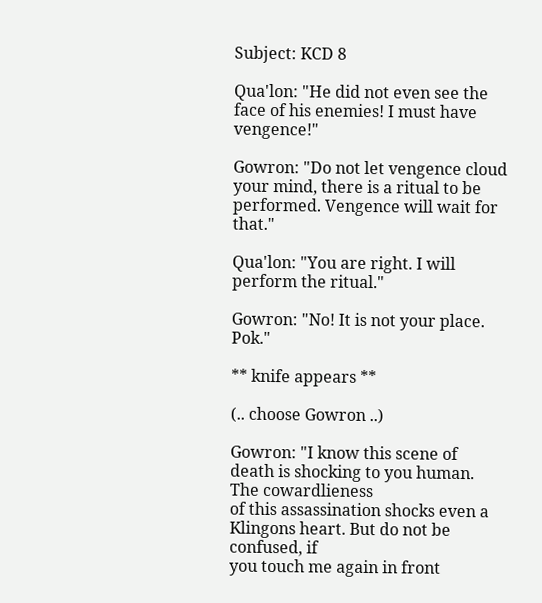Subject: KCD 8

Qua'lon: "He did not even see the face of his enemies! I must have vengence!"

Gowron: "Do not let vengence cloud your mind, there is a ritual to be
performed. Vengence will wait for that."

Qua'lon: "You are right. I will perform the ritual."

Gowron: "No! It is not your place. Pok."

** knife appears **

(.. choose Gowron ..)

Gowron: "I know this scene of death is shocking to you human. The cowardlieness
of this assassination shocks even a Klingons heart. But do not be confused, if
you touch me again in front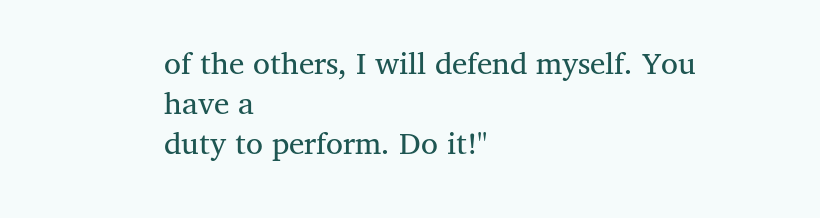of the others, I will defend myself. You have a
duty to perform. Do it!"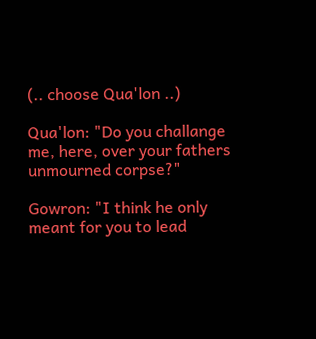(.. choose Qua'lon ..)

Qua'lon: "Do you challange me, here, over your fathers unmourned corpse?"

Gowron: "I think he only meant for you to lead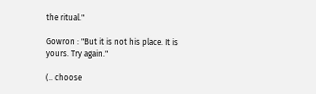the ritual."

Gowron : "But it is not his place. It is yours. Try again."

(.. choose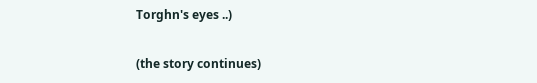Torghn's eyes ..)

(the story continues)